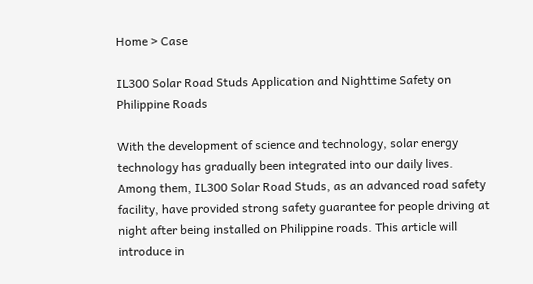Home > Case

IL300 Solar Road Studs Application and Nighttime Safety on Philippine Roads

With the development of science and technology, solar energy technology has gradually been integrated into our daily lives. Among them, IL300 Solar Road Studs, as an advanced road safety facility, have provided strong safety guarantee for people driving at night after being installed on Philippine roads. This article will introduce in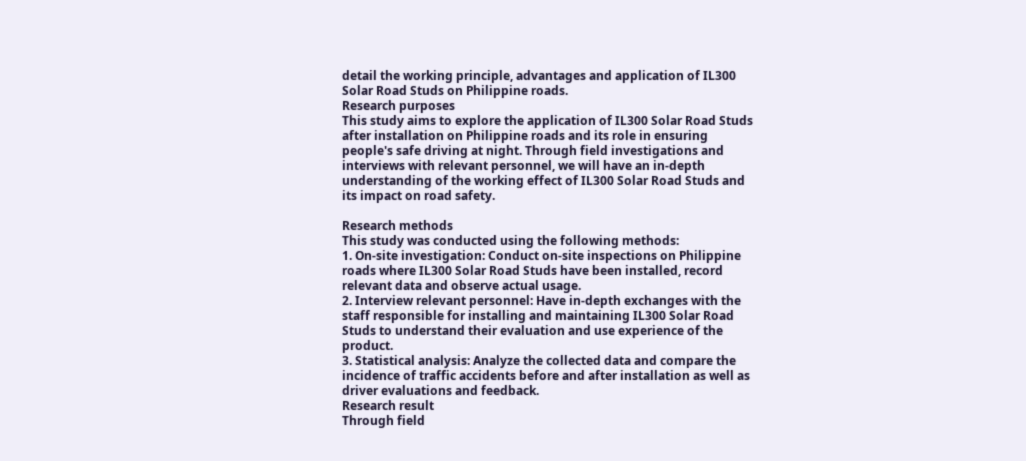detail the working principle, advantages and application of IL300 Solar Road Studs on Philippine roads.
Research purposes
This study aims to explore the application of IL300 Solar Road Studs after installation on Philippine roads and its role in ensuring people's safe driving at night. Through field investigations and interviews with relevant personnel, we will have an in-depth understanding of the working effect of IL300 Solar Road Studs and its impact on road safety.

Research methods
This study was conducted using the following methods:
1. On-site investigation: Conduct on-site inspections on Philippine roads where IL300 Solar Road Studs have been installed, record relevant data and observe actual usage.
2. Interview relevant personnel: Have in-depth exchanges with the staff responsible for installing and maintaining IL300 Solar Road Studs to understand their evaluation and use experience of the product.
3. Statistical analysis: Analyze the collected data and compare the incidence of traffic accidents before and after installation as well as driver evaluations and feedback.
Research result
Through field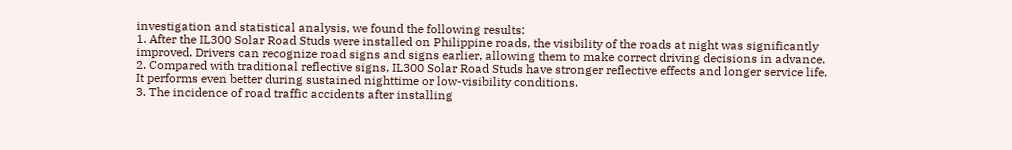investigation and statistical analysis, we found the following results:
1. After the IL300 Solar Road Studs were installed on Philippine roads, the visibility of the roads at night was significantly improved. Drivers can recognize road signs and signs earlier, allowing them to make correct driving decisions in advance.
2. Compared with traditional reflective signs, IL300 Solar Road Studs have stronger reflective effects and longer service life. It performs even better during sustained nighttime or low-visibility conditions.
3. The incidence of road traffic accidents after installing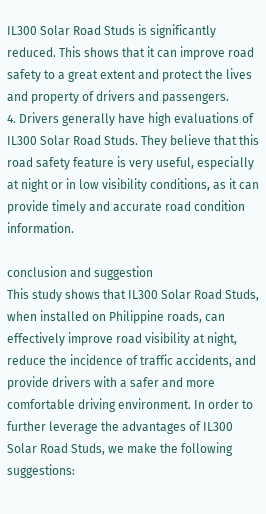IL300 Solar Road Studs is significantly reduced. This shows that it can improve road safety to a great extent and protect the lives and property of drivers and passengers.
4. Drivers generally have high evaluations of IL300 Solar Road Studs. They believe that this road safety feature is very useful, especially at night or in low visibility conditions, as it can provide timely and accurate road condition information.

conclusion and suggestion
This study shows that IL300 Solar Road Studs, when installed on Philippine roads, can effectively improve road visibility at night, reduce the incidence of traffic accidents, and provide drivers with a safer and more comfortable driving environment. In order to further leverage the advantages of IL300 Solar Road Studs, we make the following suggestions: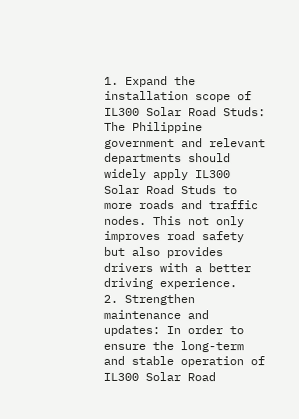1. Expand the installation scope of IL300 Solar Road Studs: The Philippine government and relevant departments should widely apply IL300 Solar Road Studs to more roads and traffic nodes. This not only improves road safety but also provides drivers with a better driving experience.
2. Strengthen maintenance and updates: In order to ensure the long-term and stable operation of IL300 Solar Road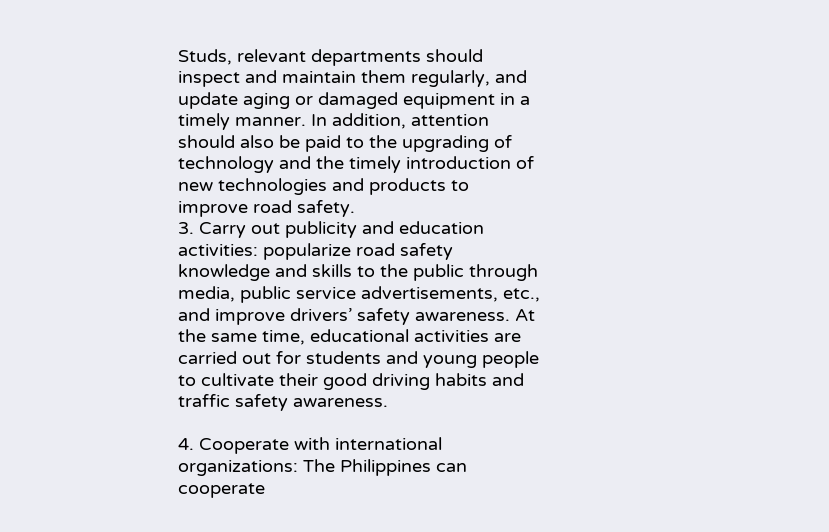Studs, relevant departments should inspect and maintain them regularly, and update aging or damaged equipment in a timely manner. In addition, attention should also be paid to the upgrading of technology and the timely introduction of new technologies and products to improve road safety.
3. Carry out publicity and education activities: popularize road safety knowledge and skills to the public through media, public service advertisements, etc., and improve drivers’ safety awareness. At the same time, educational activities are carried out for students and young people to cultivate their good driving habits and traffic safety awareness.

4. Cooperate with international organizations: The Philippines can cooperate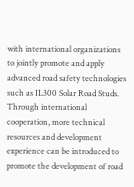with international organizations to jointly promote and apply advanced road safety technologies such as IL300 Solar Road Studs. Through international cooperation, more technical resources and development experience can be introduced to promote the development of road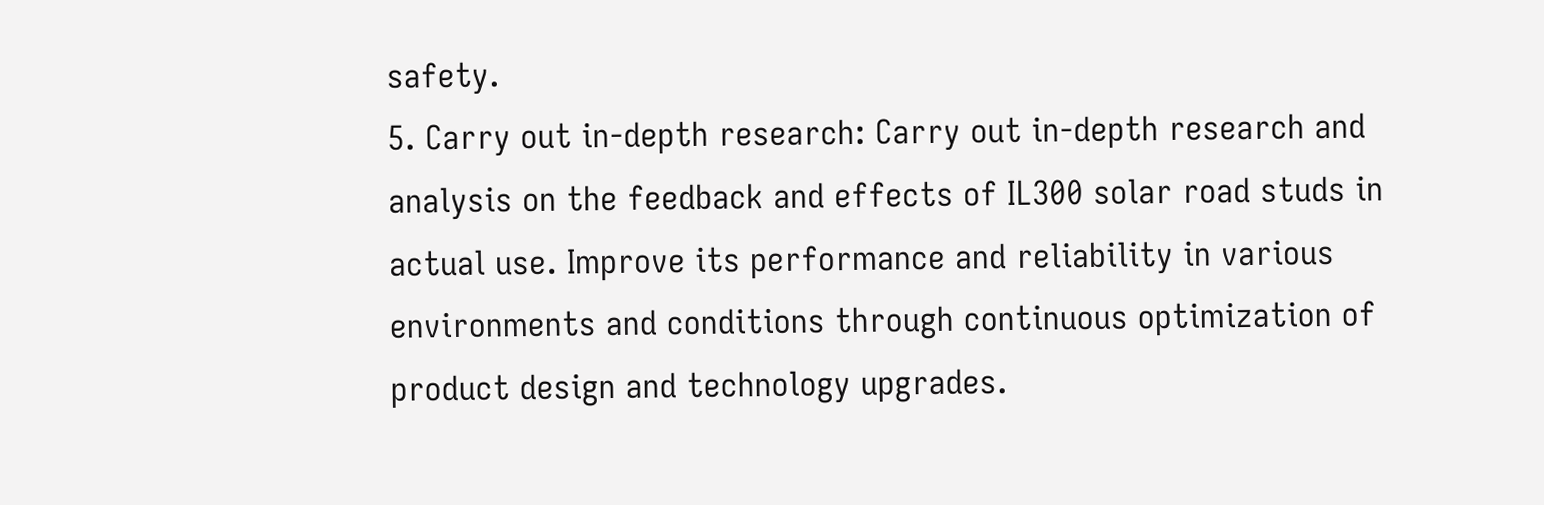safety.
5. Carry out in-depth research: Carry out in-depth research and analysis on the feedback and effects of IL300 solar road studs in actual use. Improve its performance and reliability in various environments and conditions through continuous optimization of product design and technology upgrades.